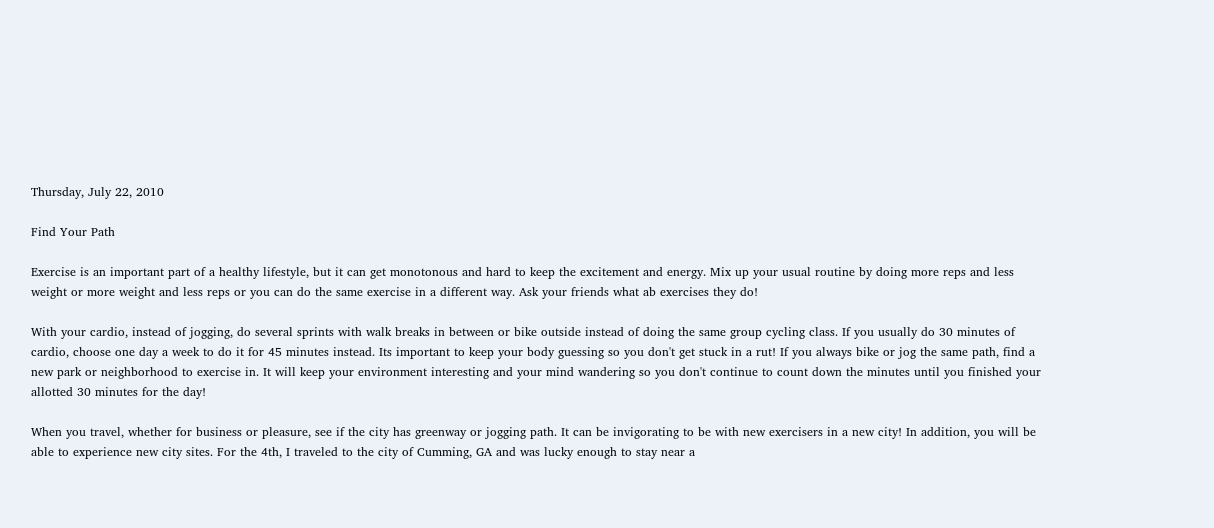Thursday, July 22, 2010

Find Your Path

Exercise is an important part of a healthy lifestyle, but it can get monotonous and hard to keep the excitement and energy. Mix up your usual routine by doing more reps and less weight or more weight and less reps or you can do the same exercise in a different way. Ask your friends what ab exercises they do!

With your cardio, instead of jogging, do several sprints with walk breaks in between or bike outside instead of doing the same group cycling class. If you usually do 30 minutes of cardio, choose one day a week to do it for 45 minutes instead. Its important to keep your body guessing so you don't get stuck in a rut! If you always bike or jog the same path, find a new park or neighborhood to exercise in. It will keep your environment interesting and your mind wandering so you don't continue to count down the minutes until you finished your allotted 30 minutes for the day!

When you travel, whether for business or pleasure, see if the city has greenway or jogging path. It can be invigorating to be with new exercisers in a new city! In addition, you will be able to experience new city sites. For the 4th, I traveled to the city of Cumming, GA and was lucky enough to stay near a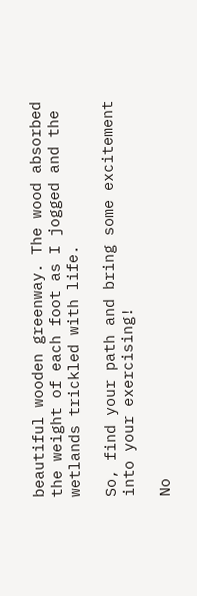beautiful wooden greenway. The wood absorbed the weight of each foot as I jogged and the wetlands trickled with life.

So, find your path and bring some excitement into your exercising!

No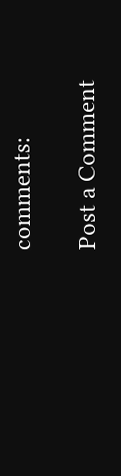comments:

Post a Comment